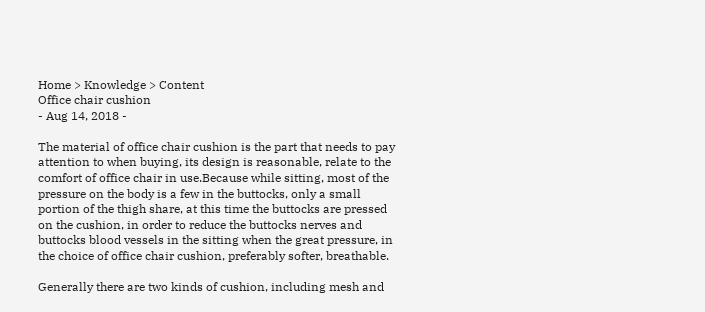Home > Knowledge > Content
Office chair cushion
- Aug 14, 2018 -

The material of office chair cushion is the part that needs to pay attention to when buying, its design is reasonable, relate to the comfort of office chair in use.Because while sitting, most of the pressure on the body is a few in the buttocks, only a small portion of the thigh share, at this time the buttocks are pressed on the cushion, in order to reduce the buttocks nerves and buttocks blood vessels in the sitting when the great pressure, in the choice of office chair cushion, preferably softer, breathable.

Generally there are two kinds of cushion, including mesh and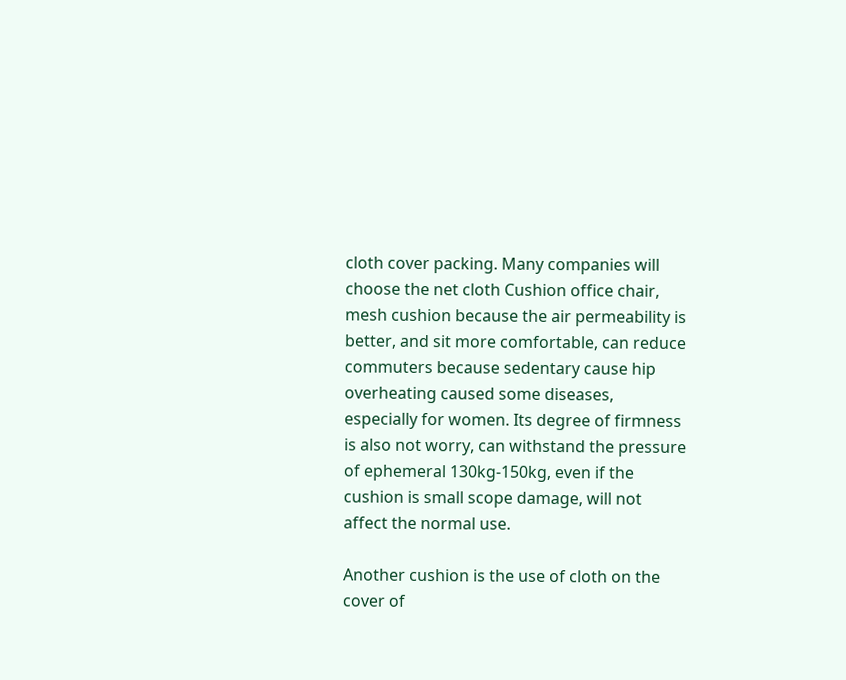cloth cover packing. Many companies will choose the net cloth Cushion office chair, mesh cushion because the air permeability is better, and sit more comfortable, can reduce commuters because sedentary cause hip overheating caused some diseases, especially for women. Its degree of firmness is also not worry, can withstand the pressure of ephemeral 130kg-150kg, even if the cushion is small scope damage, will not affect the normal use.

Another cushion is the use of cloth on the cover of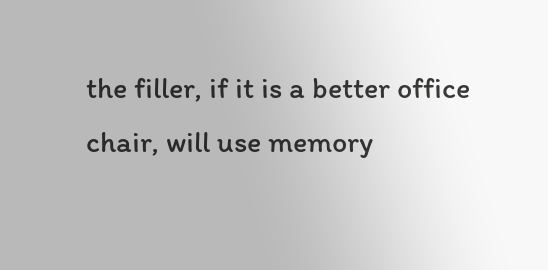the filler, if it is a better office chair, will use memory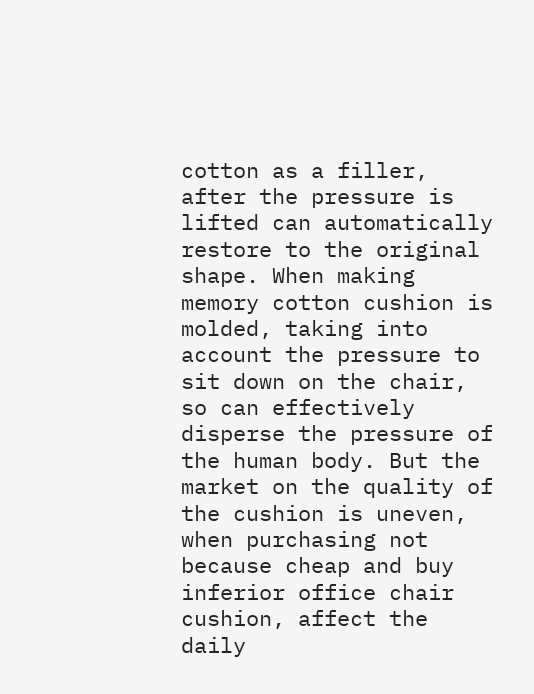cotton as a filler, after the pressure is lifted can automatically restore to the original shape. When making memory cotton cushion is molded, taking into account the pressure to sit down on the chair, so can effectively disperse the pressure of the human body. But the market on the quality of the cushion is uneven, when purchasing not because cheap and buy inferior office chair cushion, affect the daily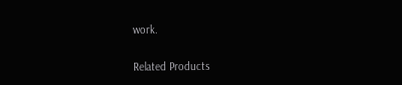work.

Related Products